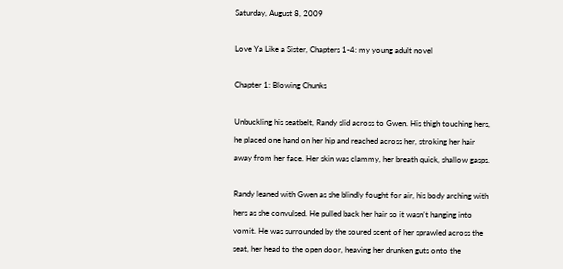Saturday, August 8, 2009

Love Ya Like a Sister, Chapters 1-4: my young adult novel

Chapter 1: Blowing Chunks

Unbuckling his seatbelt, Randy slid across to Gwen. His thigh touching hers, he placed one hand on her hip and reached across her, stroking her hair away from her face. Her skin was clammy, her breath quick, shallow gasps.

Randy leaned with Gwen as she blindly fought for air, his body arching with hers as she convulsed. He pulled back her hair so it wasn’t hanging into vomit. He was surrounded by the soured scent of her sprawled across the seat, her head to the open door, heaving her drunken guts onto the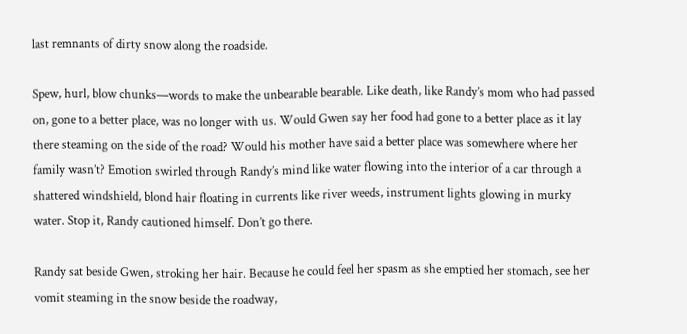last remnants of dirty snow along the roadside.

Spew, hurl, blow chunks—words to make the unbearable bearable. Like death, like Randy’s mom who had passed on, gone to a better place, was no longer with us. Would Gwen say her food had gone to a better place as it lay there steaming on the side of the road? Would his mother have said a better place was somewhere where her family wasn’t? Emotion swirled through Randy’s mind like water flowing into the interior of a car through a shattered windshield, blond hair floating in currents like river weeds, instrument lights glowing in murky water. Stop it, Randy cautioned himself. Don’t go there.

Randy sat beside Gwen, stroking her hair. Because he could feel her spasm as she emptied her stomach, see her vomit steaming in the snow beside the roadway,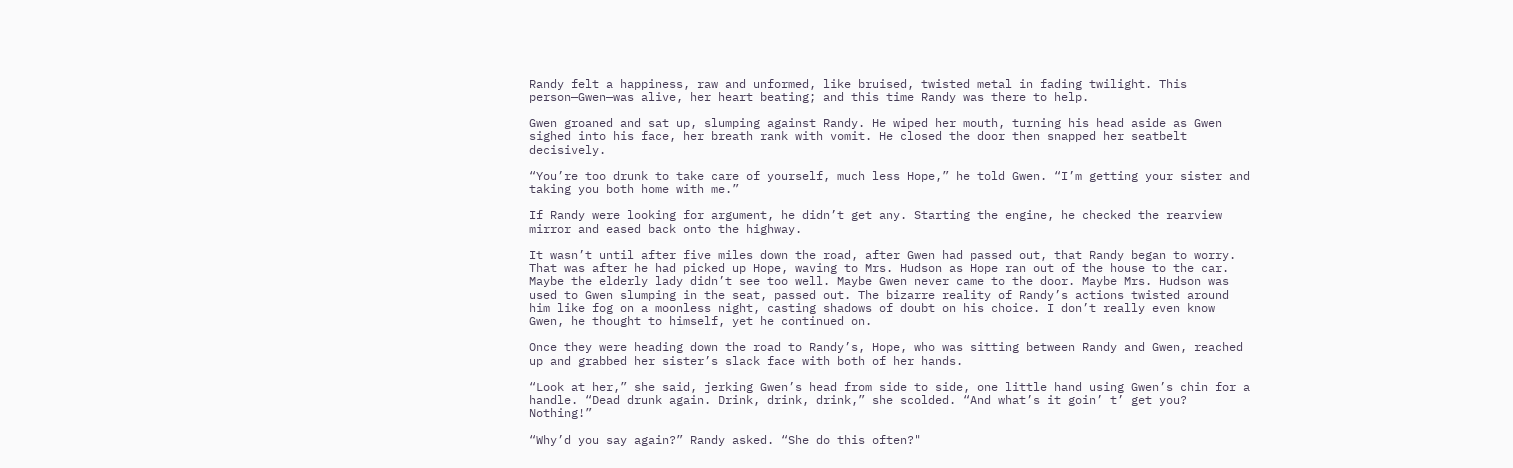Randy felt a happiness, raw and unformed, like bruised, twisted metal in fading twilight. This person—Gwen—was alive, her heart beating; and this time Randy was there to help.

Gwen groaned and sat up, slumping against Randy. He wiped her mouth, turning his head aside as Gwen sighed into his face, her breath rank with vomit. He closed the door then snapped her seatbelt decisively.

“You’re too drunk to take care of yourself, much less Hope,” he told Gwen. “I’m getting your sister and taking you both home with me.”

If Randy were looking for argument, he didn’t get any. Starting the engine, he checked the rearview mirror and eased back onto the highway.

It wasn’t until after five miles down the road, after Gwen had passed out, that Randy began to worry. That was after he had picked up Hope, waving to Mrs. Hudson as Hope ran out of the house to the car. Maybe the elderly lady didn’t see too well. Maybe Gwen never came to the door. Maybe Mrs. Hudson was used to Gwen slumping in the seat, passed out. The bizarre reality of Randy’s actions twisted around him like fog on a moonless night, casting shadows of doubt on his choice. I don’t really even know Gwen, he thought to himself, yet he continued on.

Once they were heading down the road to Randy’s, Hope, who was sitting between Randy and Gwen, reached up and grabbed her sister’s slack face with both of her hands.

“Look at her,” she said, jerking Gwen’s head from side to side, one little hand using Gwen’s chin for a handle. “Dead drunk again. Drink, drink, drink,” she scolded. “And what’s it goin’ t’ get you? Nothing!”

“Why’d you say again?” Randy asked. “She do this often?"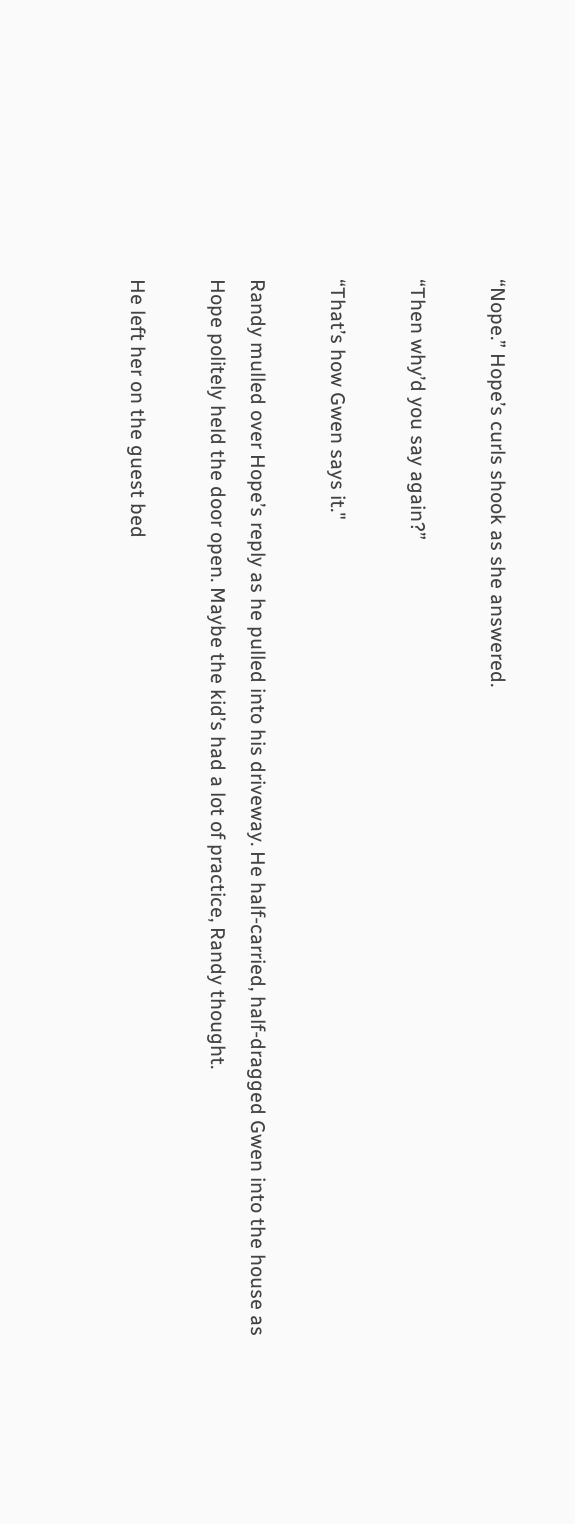“Nope.” Hope’s curls shook as she answered.

“Then why’d you say again?”

“That’s how Gwen says it."

Randy mulled over Hope’s reply as he pulled into his driveway. He half-carried, half-dragged Gwen into the house as Hope politely held the door open. Maybe the kid’s had a lot of practice, Randy thought.

He left her on the guest bed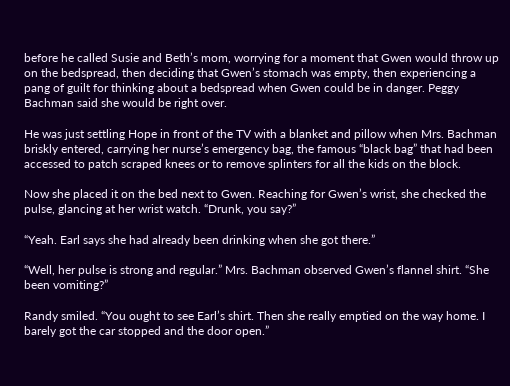before he called Susie and Beth’s mom, worrying for a moment that Gwen would throw up on the bedspread, then deciding that Gwen’s stomach was empty, then experiencing a pang of guilt for thinking about a bedspread when Gwen could be in danger. Peggy Bachman said she would be right over.

He was just settling Hope in front of the TV with a blanket and pillow when Mrs. Bachman briskly entered, carrying her nurse’s emergency bag, the famous “black bag” that had been accessed to patch scraped knees or to remove splinters for all the kids on the block.

Now she placed it on the bed next to Gwen. Reaching for Gwen’s wrist, she checked the pulse, glancing at her wrist watch. “Drunk, you say?”

“Yeah. Earl says she had already been drinking when she got there.”

“Well, her pulse is strong and regular.” Mrs. Bachman observed Gwen’s flannel shirt. “She been vomiting?”

Randy smiled. “You ought to see Earl’s shirt. Then she really emptied on the way home. I barely got the car stopped and the door open.”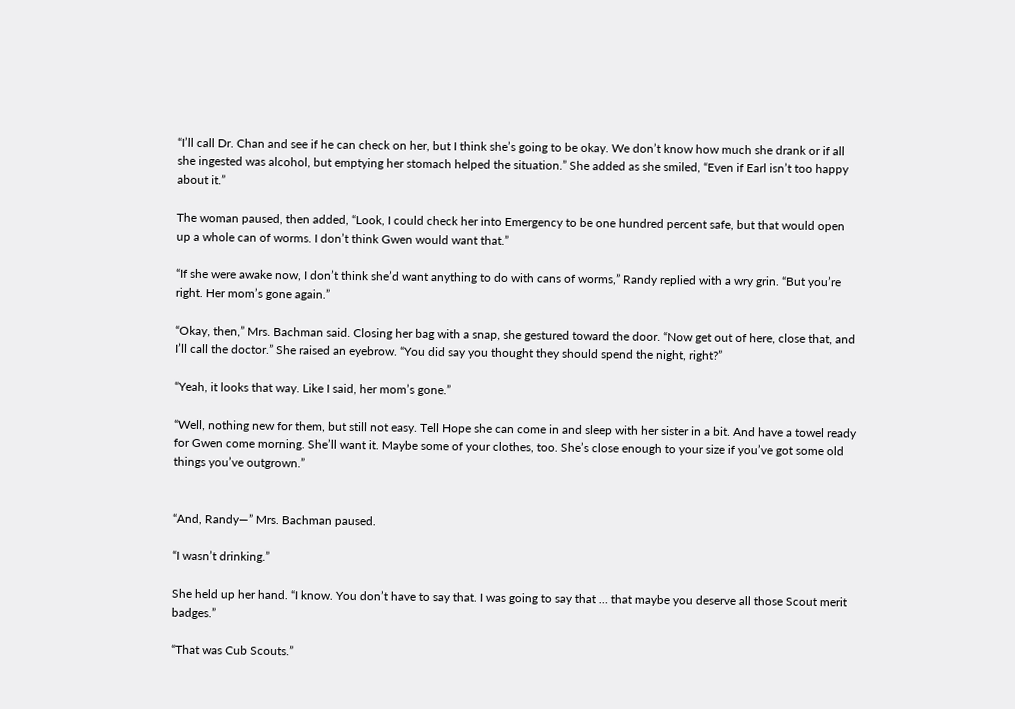“I’ll call Dr. Chan and see if he can check on her, but I think she’s going to be okay. We don’t know how much she drank or if all she ingested was alcohol, but emptying her stomach helped the situation.” She added as she smiled, “Even if Earl isn’t too happy about it.”

The woman paused, then added, “Look, I could check her into Emergency to be one hundred percent safe, but that would open up a whole can of worms. I don’t think Gwen would want that.”

“If she were awake now, I don’t think she’d want anything to do with cans of worms,” Randy replied with a wry grin. “But you’re right. Her mom’s gone again.”

“Okay, then,” Mrs. Bachman said. Closing her bag with a snap, she gestured toward the door. “Now get out of here, close that, and I’ll call the doctor.” She raised an eyebrow. “You did say you thought they should spend the night, right?”

“Yeah, it looks that way. Like I said, her mom’s gone.”

“Well, nothing new for them, but still not easy. Tell Hope she can come in and sleep with her sister in a bit. And have a towel ready for Gwen come morning. She’ll want it. Maybe some of your clothes, too. She’s close enough to your size if you’ve got some old things you’ve outgrown.”


“And, Randy—” Mrs. Bachman paused.

“I wasn’t drinking.”

She held up her hand. “I know. You don’t have to say that. I was going to say that … that maybe you deserve all those Scout merit badges.”

“That was Cub Scouts.”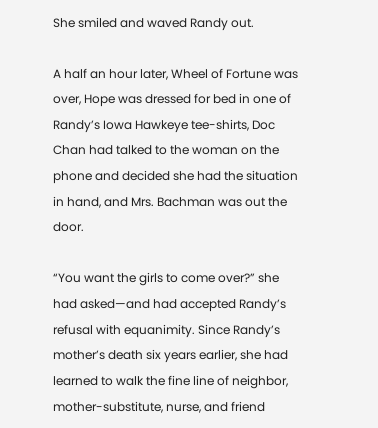She smiled and waved Randy out.

A half an hour later, Wheel of Fortune was over, Hope was dressed for bed in one of Randy’s Iowa Hawkeye tee-shirts, Doc Chan had talked to the woman on the phone and decided she had the situation in hand, and Mrs. Bachman was out the door.

“You want the girls to come over?” she had asked—and had accepted Randy’s refusal with equanimity. Since Randy’s mother’s death six years earlier, she had learned to walk the fine line of neighbor, mother-substitute, nurse, and friend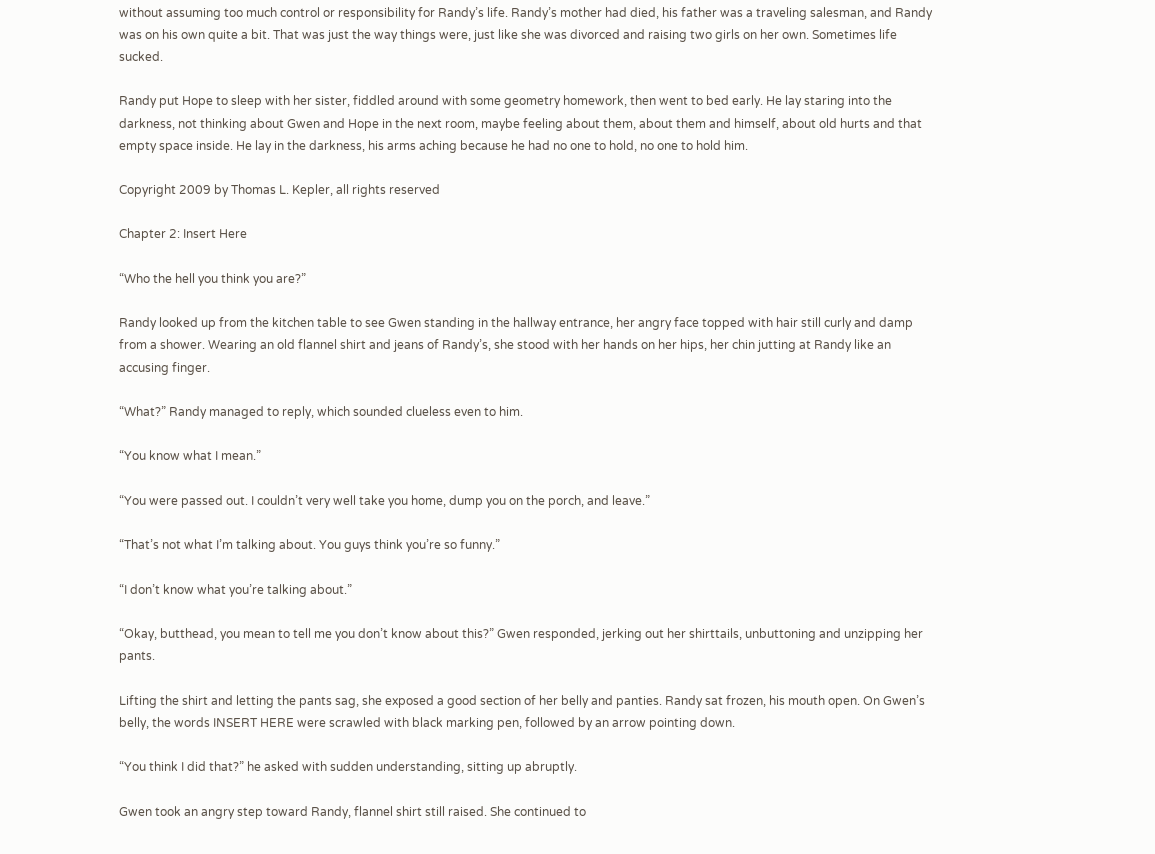without assuming too much control or responsibility for Randy’s life. Randy’s mother had died, his father was a traveling salesman, and Randy was on his own quite a bit. That was just the way things were, just like she was divorced and raising two girls on her own. Sometimes life sucked.

Randy put Hope to sleep with her sister, fiddled around with some geometry homework, then went to bed early. He lay staring into the darkness, not thinking about Gwen and Hope in the next room, maybe feeling about them, about them and himself, about old hurts and that empty space inside. He lay in the darkness, his arms aching because he had no one to hold, no one to hold him.

Copyright 2009 by Thomas L. Kepler, all rights reserved

Chapter 2: Insert Here

“Who the hell you think you are?”

Randy looked up from the kitchen table to see Gwen standing in the hallway entrance, her angry face topped with hair still curly and damp from a shower. Wearing an old flannel shirt and jeans of Randy’s, she stood with her hands on her hips, her chin jutting at Randy like an accusing finger.

“What?” Randy managed to reply, which sounded clueless even to him.

“You know what I mean.”

“You were passed out. I couldn’t very well take you home, dump you on the porch, and leave.”

“That’s not what I’m talking about. You guys think you’re so funny.”

“I don’t know what you’re talking about.”

“Okay, butthead, you mean to tell me you don’t know about this?” Gwen responded, jerking out her shirttails, unbuttoning and unzipping her pants.

Lifting the shirt and letting the pants sag, she exposed a good section of her belly and panties. Randy sat frozen, his mouth open. On Gwen’s belly, the words INSERT HERE were scrawled with black marking pen, followed by an arrow pointing down.

“You think I did that?” he asked with sudden understanding, sitting up abruptly.

Gwen took an angry step toward Randy, flannel shirt still raised. She continued to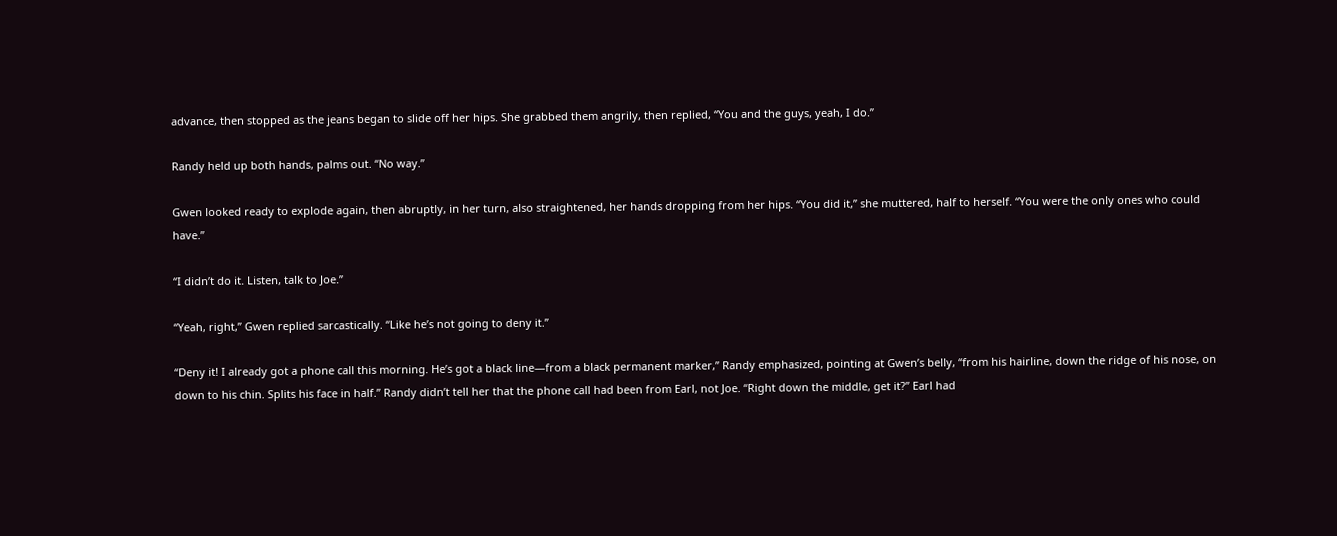advance, then stopped as the jeans began to slide off her hips. She grabbed them angrily, then replied, “You and the guys, yeah, I do.”

Randy held up both hands, palms out. “No way.”

Gwen looked ready to explode again, then abruptly, in her turn, also straightened, her hands dropping from her hips. “You did it,” she muttered, half to herself. “You were the only ones who could have.”

“I didn’t do it. Listen, talk to Joe.”

“Yeah, right,” Gwen replied sarcastically. “Like he’s not going to deny it.”

“Deny it! I already got a phone call this morning. He’s got a black line—from a black permanent marker,” Randy emphasized, pointing at Gwen’s belly, “from his hairline, down the ridge of his nose, on down to his chin. Splits his face in half.” Randy didn’t tell her that the phone call had been from Earl, not Joe. “Right down the middle, get it?” Earl had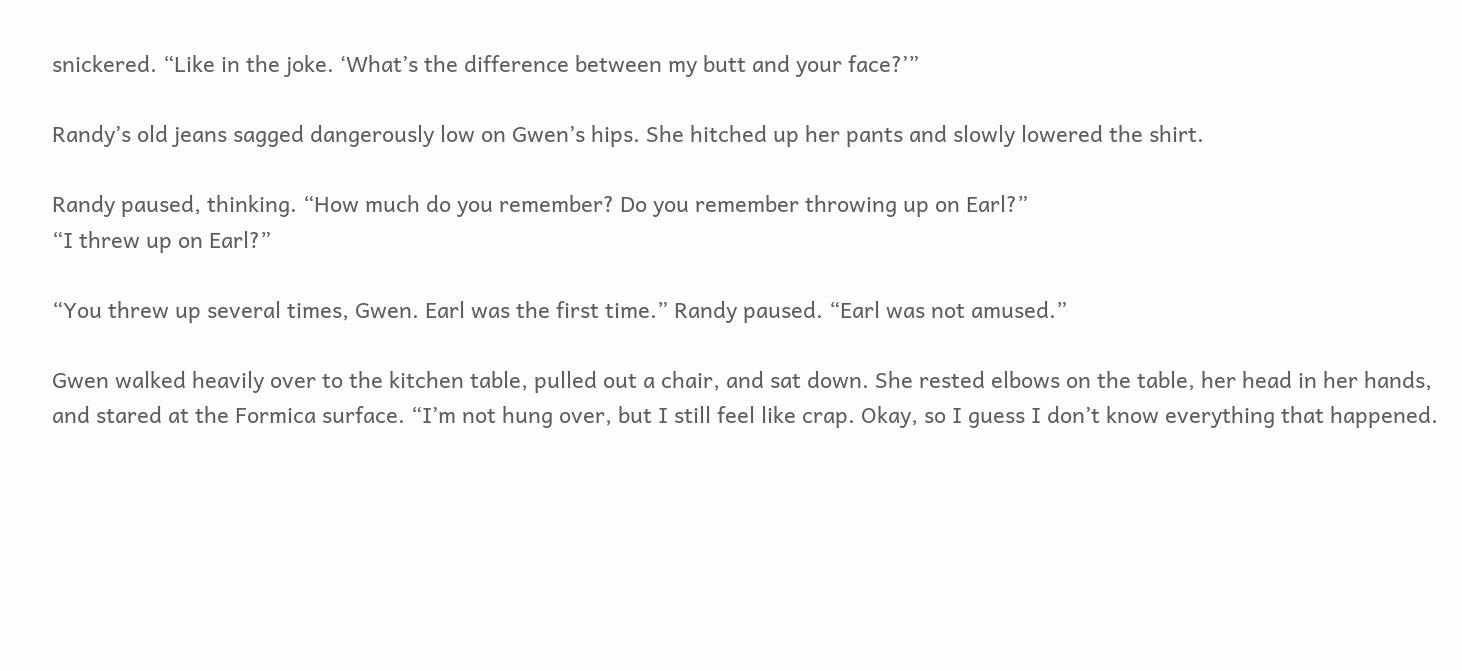snickered. “Like in the joke. ‘What’s the difference between my butt and your face?’”

Randy’s old jeans sagged dangerously low on Gwen’s hips. She hitched up her pants and slowly lowered the shirt.

Randy paused, thinking. “How much do you remember? Do you remember throwing up on Earl?”
“I threw up on Earl?”

“You threw up several times, Gwen. Earl was the first time.” Randy paused. “Earl was not amused.”

Gwen walked heavily over to the kitchen table, pulled out a chair, and sat down. She rested elbows on the table, her head in her hands, and stared at the Formica surface. “I’m not hung over, but I still feel like crap. Okay, so I guess I don’t know everything that happened.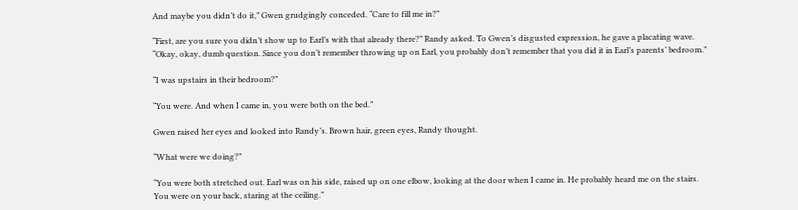And maybe you didn’t do it,” Gwen grudgingly conceded. “Care to fill me in?”

“First, are you sure you didn’t show up to Earl’s with that already there?” Randy asked. To Gwen’s disgusted expression, he gave a placating wave. “Okay, okay, dumb question. Since you don’t remember throwing up on Earl, you probably don’t remember that you did it in Earl’s parents’ bedroom.”

“I was upstairs in their bedroom?”

“You were. And when I came in, you were both on the bed.”

Gwen raised her eyes and looked into Randy’s. Brown hair, green eyes, Randy thought.

“What were we doing?”

“You were both stretched out. Earl was on his side, raised up on one elbow, looking at the door when I came in. He probably heard me on the stairs. You were on your back, staring at the ceiling.”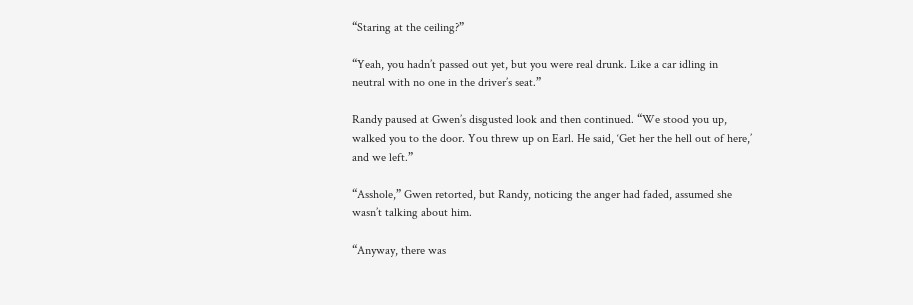“Staring at the ceiling?”

“Yeah, you hadn’t passed out yet, but you were real drunk. Like a car idling in neutral with no one in the driver’s seat.”

Randy paused at Gwen’s disgusted look and then continued. “We stood you up, walked you to the door. You threw up on Earl. He said, ‘Get her the hell out of here,’ and we left.”

“Asshole,” Gwen retorted, but Randy, noticing the anger had faded, assumed she wasn’t talking about him.

“Anyway, there was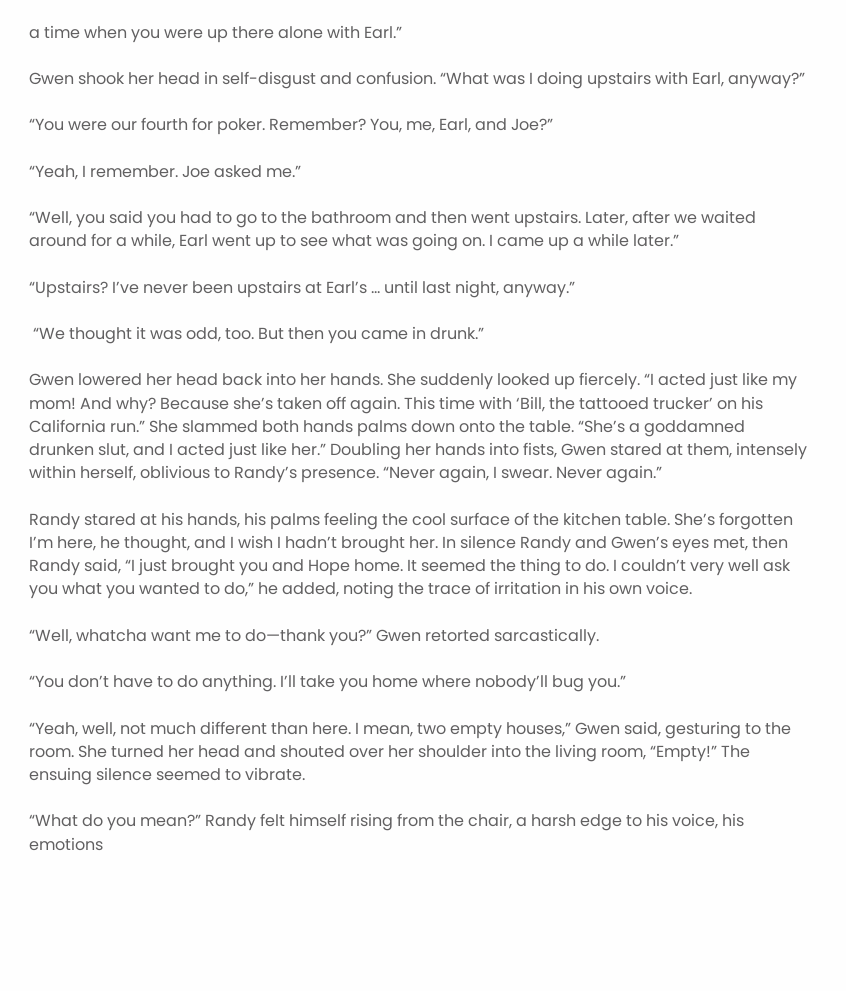a time when you were up there alone with Earl.”

Gwen shook her head in self-disgust and confusion. “What was I doing upstairs with Earl, anyway?”

“You were our fourth for poker. Remember? You, me, Earl, and Joe?”

“Yeah, I remember. Joe asked me.”

“Well, you said you had to go to the bathroom and then went upstairs. Later, after we waited around for a while, Earl went up to see what was going on. I came up a while later.”

“Upstairs? I’ve never been upstairs at Earl’s … until last night, anyway.”

 “We thought it was odd, too. But then you came in drunk.”

Gwen lowered her head back into her hands. She suddenly looked up fiercely. “I acted just like my mom! And why? Because she’s taken off again. This time with ‘Bill, the tattooed trucker’ on his California run.” She slammed both hands palms down onto the table. “She’s a goddamned drunken slut, and I acted just like her.” Doubling her hands into fists, Gwen stared at them, intensely within herself, oblivious to Randy’s presence. “Never again, I swear. Never again.”

Randy stared at his hands, his palms feeling the cool surface of the kitchen table. She’s forgotten I’m here, he thought, and I wish I hadn’t brought her. In silence Randy and Gwen’s eyes met, then Randy said, “I just brought you and Hope home. It seemed the thing to do. I couldn’t very well ask you what you wanted to do,” he added, noting the trace of irritation in his own voice.

“Well, whatcha want me to do—thank you?” Gwen retorted sarcastically.

“You don’t have to do anything. I’ll take you home where nobody’ll bug you.”

“Yeah, well, not much different than here. I mean, two empty houses,” Gwen said, gesturing to the room. She turned her head and shouted over her shoulder into the living room, “Empty!” The ensuing silence seemed to vibrate.

“What do you mean?” Randy felt himself rising from the chair, a harsh edge to his voice, his emotions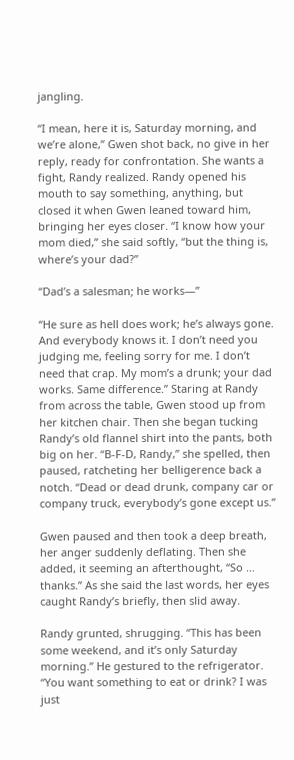jangling.

“I mean, here it is, Saturday morning, and we’re alone,” Gwen shot back, no give in her reply, ready for confrontation. She wants a fight, Randy realized. Randy opened his mouth to say something, anything, but closed it when Gwen leaned toward him, bringing her eyes closer. “I know how your mom died,” she said softly, “but the thing is, where’s your dad?”

“Dad’s a salesman; he works—”

“He sure as hell does work; he’s always gone. And everybody knows it. I don’t need you judging me, feeling sorry for me. I don’t need that crap. My mom’s a drunk; your dad works. Same difference.” Staring at Randy from across the table, Gwen stood up from her kitchen chair. Then she began tucking Randy’s old flannel shirt into the pants, both big on her. “B-F-D, Randy,” she spelled, then paused, ratcheting her belligerence back a notch. “Dead or dead drunk, company car or company truck, everybody’s gone except us.”

Gwen paused and then took a deep breath, her anger suddenly deflating. Then she added, it seeming an afterthought, “So … thanks.” As she said the last words, her eyes caught Randy’s briefly, then slid away.

Randy grunted, shrugging. “This has been some weekend, and it’s only Saturday morning.” He gestured to the refrigerator. “You want something to eat or drink? I was just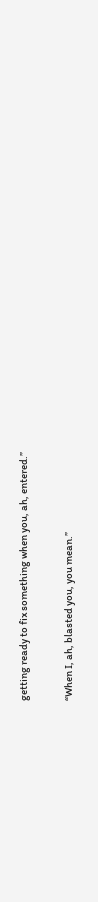getting ready to fix something when you, ah, entered.”

“When I, ah, blasted you, you mean.”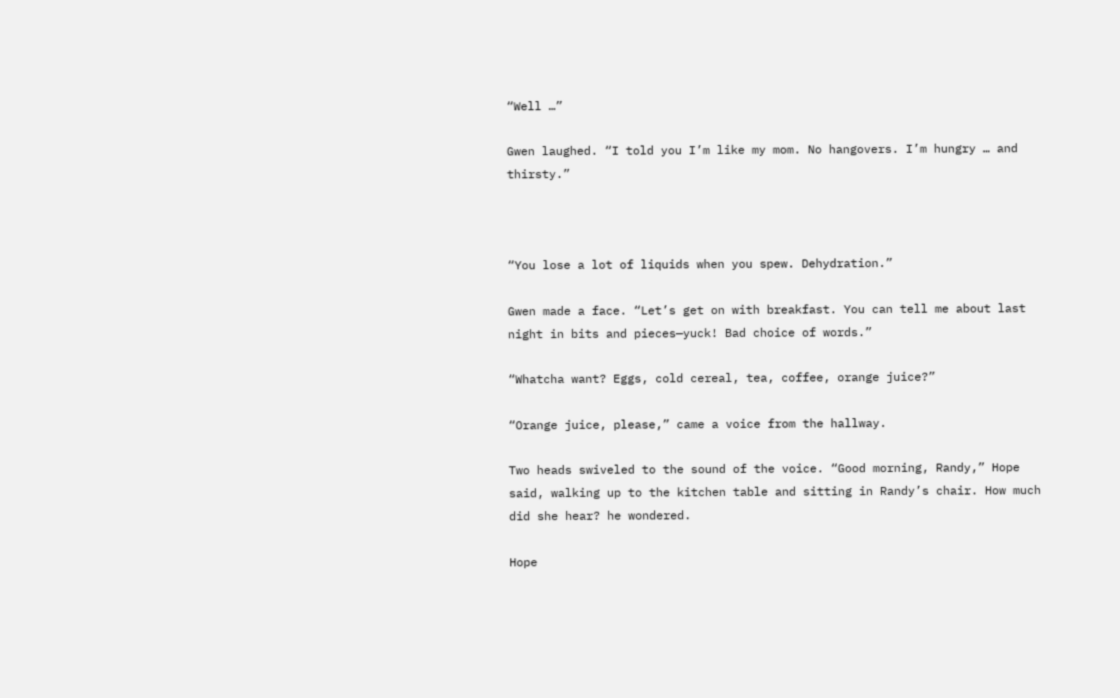“Well …”

Gwen laughed. “I told you I’m like my mom. No hangovers. I’m hungry … and thirsty.”



“You lose a lot of liquids when you spew. Dehydration.”

Gwen made a face. “Let’s get on with breakfast. You can tell me about last night in bits and pieces—yuck! Bad choice of words.”

“Whatcha want? Eggs, cold cereal, tea, coffee, orange juice?”

“Orange juice, please,” came a voice from the hallway.

Two heads swiveled to the sound of the voice. “Good morning, Randy,” Hope said, walking up to the kitchen table and sitting in Randy’s chair. How much did she hear? he wondered.

Hope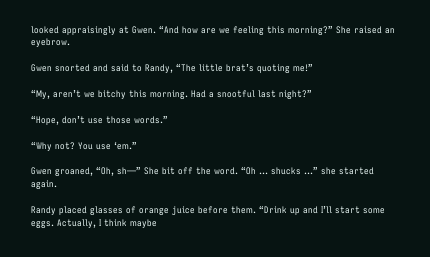looked appraisingly at Gwen. “And how are we feeling this morning?” She raised an eyebrow.

Gwen snorted and said to Randy, “The little brat’s quoting me!”

“My, aren’t we bitchy this morning. Had a snootful last night?”

“Hope, don’t use those words.”

“Why not? You use ‘em.”

Gwen groaned, “Oh, sh—” She bit off the word. “Oh … shucks …” she started again.

Randy placed glasses of orange juice before them. “Drink up and I’ll start some eggs. Actually, I think maybe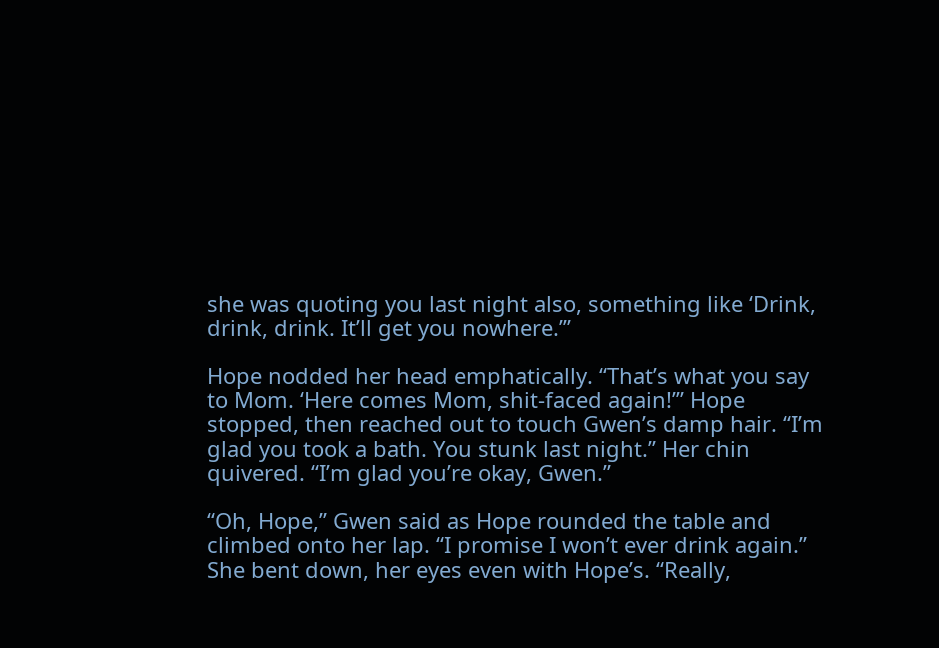she was quoting you last night also, something like ‘Drink, drink, drink. It’ll get you nowhere.’”

Hope nodded her head emphatically. “That’s what you say to Mom. ‘Here comes Mom, shit-faced again!’” Hope stopped, then reached out to touch Gwen’s damp hair. “I’m glad you took a bath. You stunk last night.” Her chin quivered. “I’m glad you’re okay, Gwen.”

“Oh, Hope,” Gwen said as Hope rounded the table and climbed onto her lap. “I promise I won’t ever drink again.” She bent down, her eyes even with Hope’s. “Really,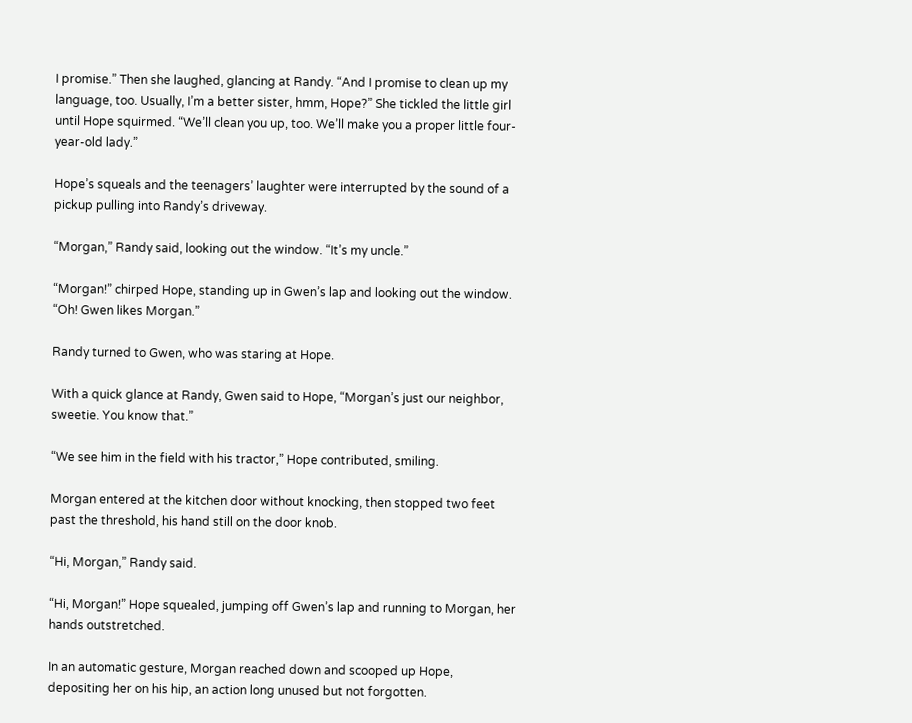I promise.” Then she laughed, glancing at Randy. “And I promise to clean up my language, too. Usually, I’m a better sister, hmm, Hope?” She tickled the little girl until Hope squirmed. “We’ll clean you up, too. We’ll make you a proper little four-year-old lady.”

Hope’s squeals and the teenagers’ laughter were interrupted by the sound of a pickup pulling into Randy’s driveway.

“Morgan,” Randy said, looking out the window. “It’s my uncle.”

“Morgan!” chirped Hope, standing up in Gwen’s lap and looking out the window. “Oh! Gwen likes Morgan.”

Randy turned to Gwen, who was staring at Hope.

With a quick glance at Randy, Gwen said to Hope, “Morgan’s just our neighbor, sweetie. You know that.”

“We see him in the field with his tractor,” Hope contributed, smiling.

Morgan entered at the kitchen door without knocking, then stopped two feet past the threshold, his hand still on the door knob.

“Hi, Morgan,” Randy said.

“Hi, Morgan!” Hope squealed, jumping off Gwen’s lap and running to Morgan, her hands outstretched.

In an automatic gesture, Morgan reached down and scooped up Hope, depositing her on his hip, an action long unused but not forgotten.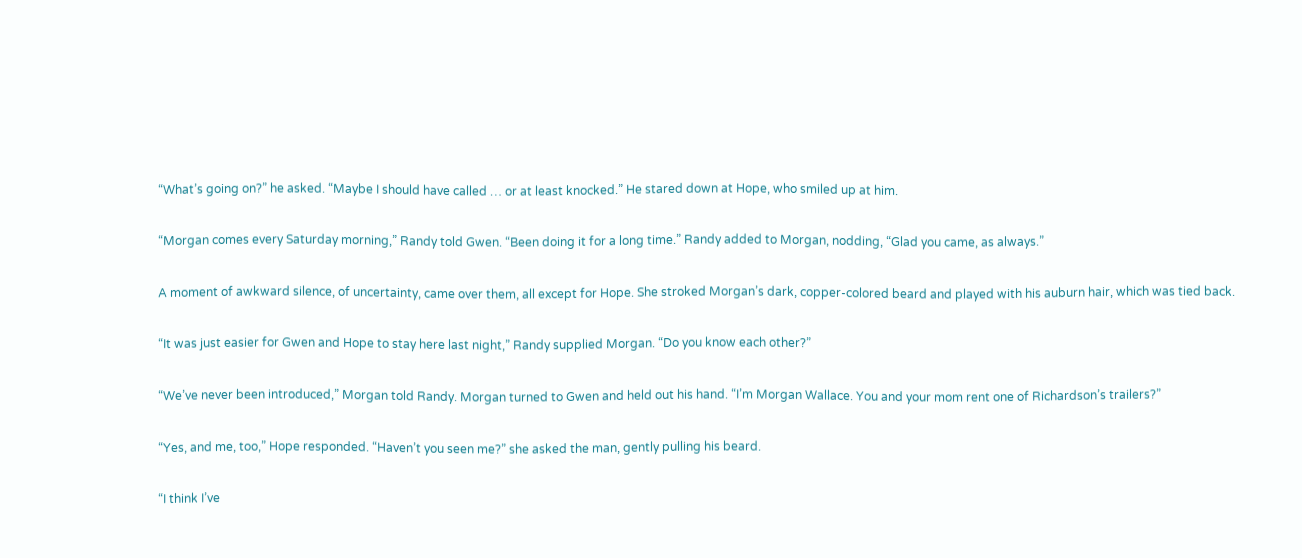“What’s going on?” he asked. “Maybe I should have called … or at least knocked.” He stared down at Hope, who smiled up at him.

“Morgan comes every Saturday morning,” Randy told Gwen. “Been doing it for a long time.” Randy added to Morgan, nodding, “Glad you came, as always.”

A moment of awkward silence, of uncertainty, came over them, all except for Hope. She stroked Morgan’s dark, copper-colored beard and played with his auburn hair, which was tied back.

“It was just easier for Gwen and Hope to stay here last night,” Randy supplied Morgan. “Do you know each other?”

“We’ve never been introduced,” Morgan told Randy. Morgan turned to Gwen and held out his hand. “I’m Morgan Wallace. You and your mom rent one of Richardson’s trailers?”

“Yes, and me, too,” Hope responded. “Haven’t you seen me?” she asked the man, gently pulling his beard.

“I think I’ve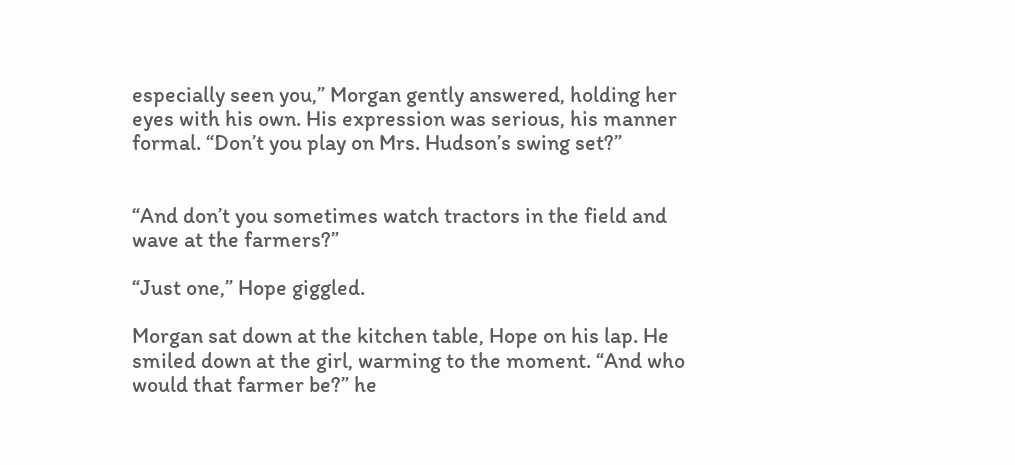especially seen you,” Morgan gently answered, holding her eyes with his own. His expression was serious, his manner formal. “Don’t you play on Mrs. Hudson’s swing set?”


“And don’t you sometimes watch tractors in the field and wave at the farmers?”

“Just one,” Hope giggled.

Morgan sat down at the kitchen table, Hope on his lap. He smiled down at the girl, warming to the moment. “And who would that farmer be?” he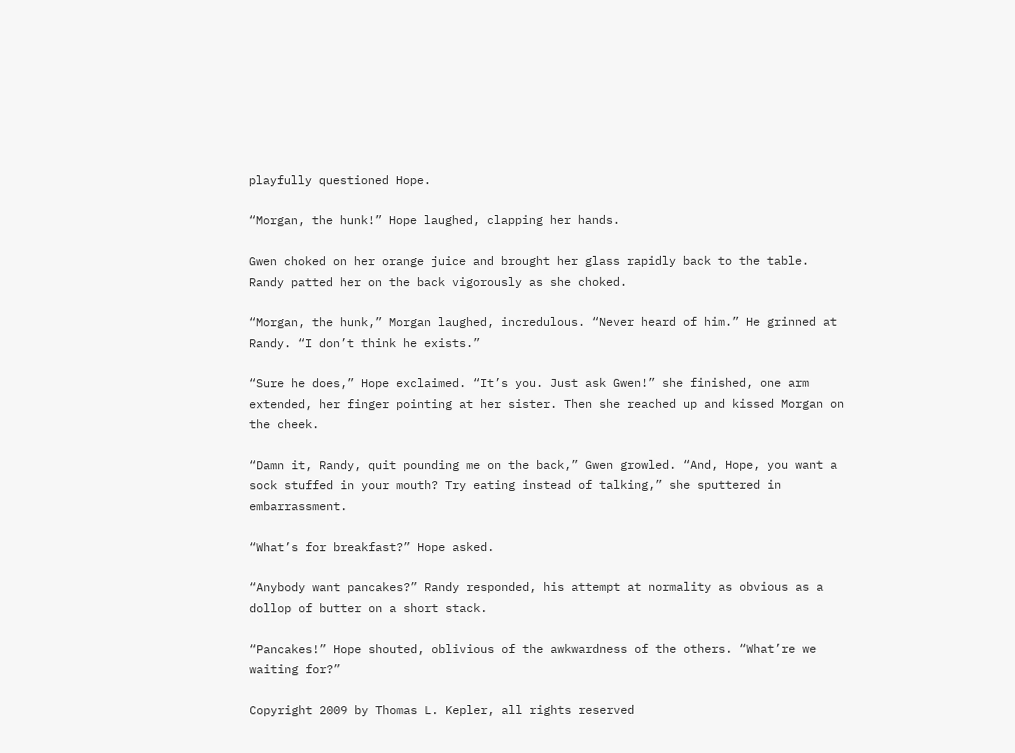playfully questioned Hope.

“Morgan, the hunk!” Hope laughed, clapping her hands.

Gwen choked on her orange juice and brought her glass rapidly back to the table. Randy patted her on the back vigorously as she choked.

“Morgan, the hunk,” Morgan laughed, incredulous. “Never heard of him.” He grinned at Randy. “I don’t think he exists.”

“Sure he does,” Hope exclaimed. “It’s you. Just ask Gwen!” she finished, one arm extended, her finger pointing at her sister. Then she reached up and kissed Morgan on the cheek.

“Damn it, Randy, quit pounding me on the back,” Gwen growled. “And, Hope, you want a sock stuffed in your mouth? Try eating instead of talking,” she sputtered in embarrassment.

“What’s for breakfast?” Hope asked.

“Anybody want pancakes?” Randy responded, his attempt at normality as obvious as a dollop of butter on a short stack.

“Pancakes!” Hope shouted, oblivious of the awkwardness of the others. “What’re we waiting for?”

Copyright 2009 by Thomas L. Kepler, all rights reserved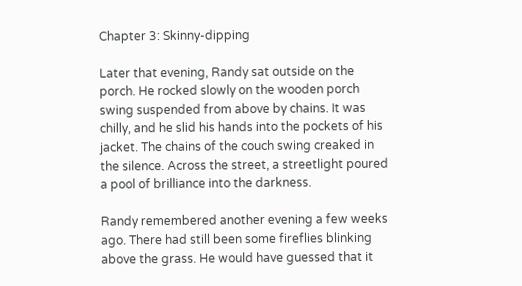Chapter 3: Skinny-dipping

Later that evening, Randy sat outside on the porch. He rocked slowly on the wooden porch swing suspended from above by chains. It was chilly, and he slid his hands into the pockets of his jacket. The chains of the couch swing creaked in the silence. Across the street, a streetlight poured a pool of brilliance into the darkness.

Randy remembered another evening a few weeks ago. There had still been some fireflies blinking above the grass. He would have guessed that it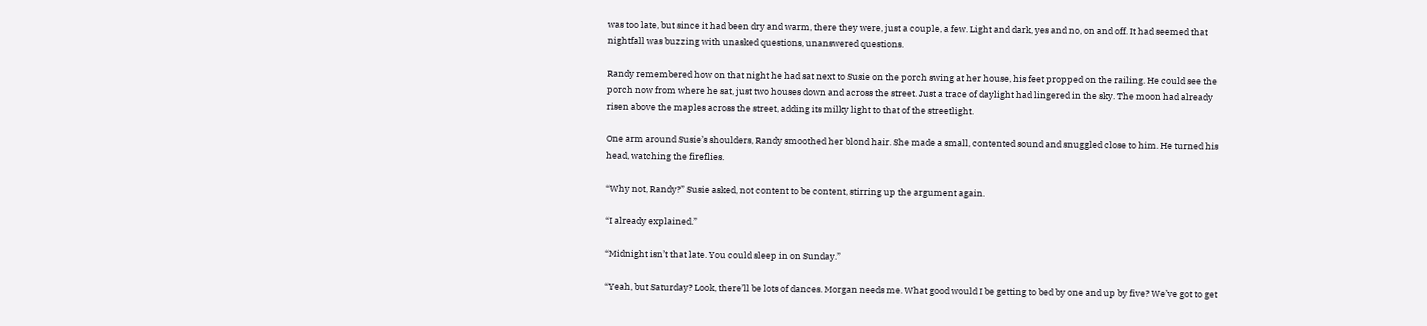was too late, but since it had been dry and warm, there they were, just a couple, a few. Light and dark, yes and no, on and off. It had seemed that nightfall was buzzing with unasked questions, unanswered questions.

Randy remembered how on that night he had sat next to Susie on the porch swing at her house, his feet propped on the railing. He could see the porch now from where he sat, just two houses down and across the street. Just a trace of daylight had lingered in the sky. The moon had already risen above the maples across the street, adding its milky light to that of the streetlight.

One arm around Susie’s shoulders, Randy smoothed her blond hair. She made a small, contented sound and snuggled close to him. He turned his head, watching the fireflies.

“Why not, Randy?” Susie asked, not content to be content, stirring up the argument again.

“I already explained.”

“Midnight isn’t that late. You could sleep in on Sunday.”

“Yeah, but Saturday? Look, there’ll be lots of dances. Morgan needs me. What good would I be getting to bed by one and up by five? We’ve got to get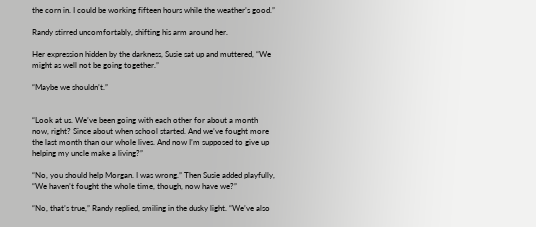the corn in. I could be working fifteen hours while the weather’s good.”

Randy stirred uncomfortably, shifting his arm around her.

Her expression hidden by the darkness, Susie sat up and muttered, “We might as well not be going together.”

“Maybe we shouldn’t.”


“Look at us. We’ve been going with each other for about a month now, right? Since about when school started. And we’ve fought more the last month than our whole lives. And now I’m supposed to give up helping my uncle make a living?”

“No, you should help Morgan. I was wrong.” Then Susie added playfully, “We haven’t fought the whole time, though, now have we?”

“No, that’s true,” Randy replied, smiling in the dusky light. “We’ve also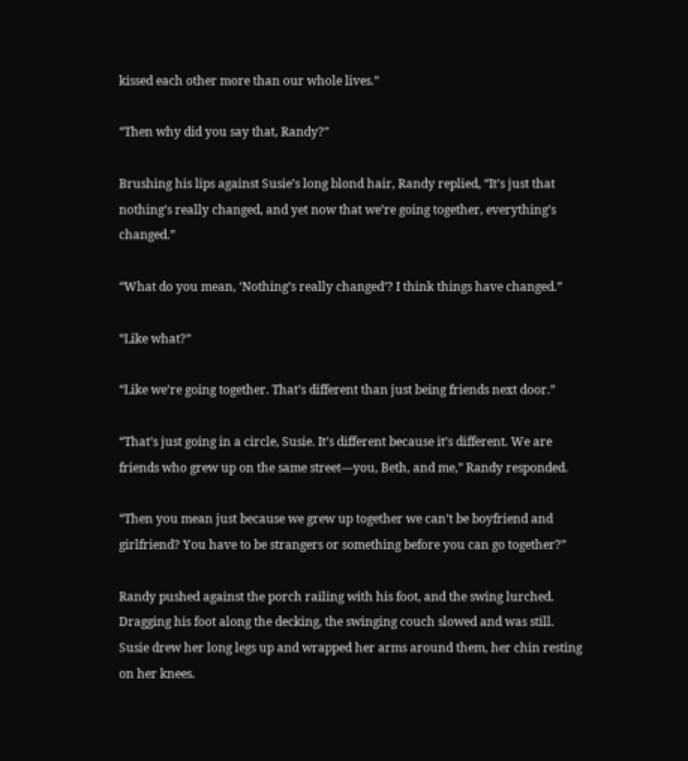kissed each other more than our whole lives.”

“Then why did you say that, Randy?”

Brushing his lips against Susie’s long blond hair, Randy replied, “It’s just that nothing’s really changed, and yet now that we’re going together, everything’s changed.”

“What do you mean, ‘Nothing’s really changed’? I think things have changed.”

“Like what?”

“Like we’re going together. That’s different than just being friends next door.”

“That’s just going in a circle, Susie. It’s different because it’s different. We are friends who grew up on the same street—you, Beth, and me,” Randy responded.

“Then you mean just because we grew up together we can’t be boyfriend and girlfriend? You have to be strangers or something before you can go together?”

Randy pushed against the porch railing with his foot, and the swing lurched. Dragging his foot along the decking, the swinging couch slowed and was still. Susie drew her long legs up and wrapped her arms around them, her chin resting on her knees.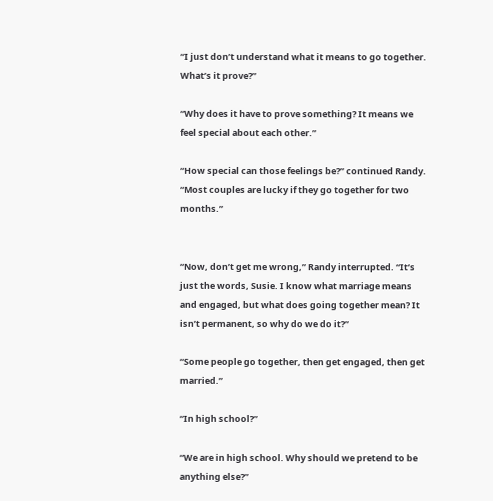“I just don’t understand what it means to go together. What’s it prove?”

“Why does it have to prove something? It means we feel special about each other.”

“How special can those feelings be?” continued Randy. “Most couples are lucky if they go together for two months.”


“Now, don’t get me wrong,” Randy interrupted. “It’s just the words, Susie. I know what marriage means and engaged, but what does going together mean? It isn’t permanent, so why do we do it?”

“Some people go together, then get engaged, then get married.”

“In high school?”

“We are in high school. Why should we pretend to be anything else?”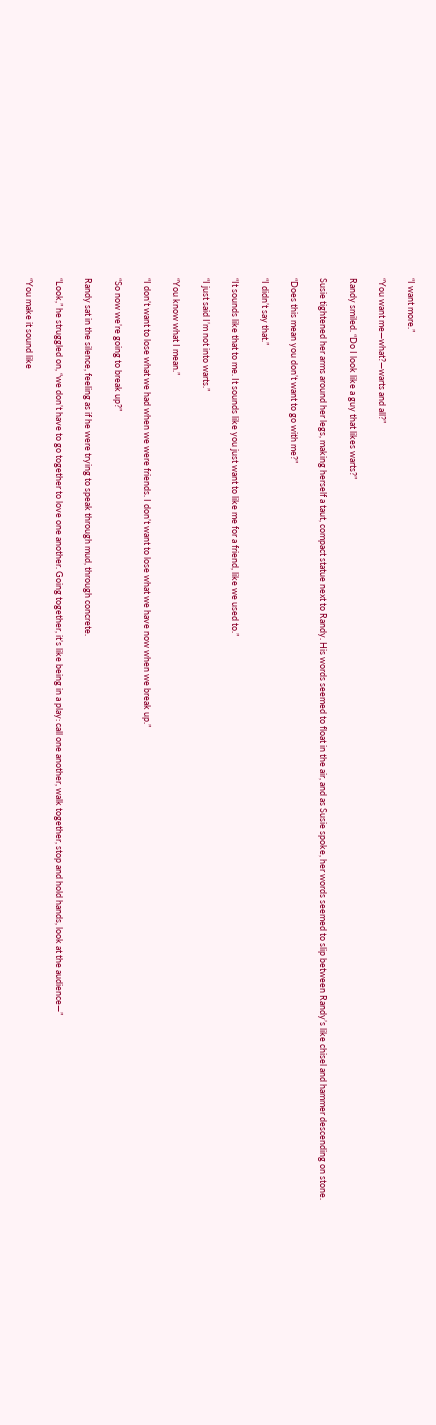“I want more.”

“You want me—what?—warts and all?”

Randy smiled. “Do I look like a guy that likes warts?”

Susie tightened her arms around her legs, making herself a taut, compact statue next to Randy. His words seemed to float in the air, and as Susie spoke, her words seemed to slip between Randy’s like chisel and hammer descending on stone.

“Does this mean you don’t want to go with me?”

“I didn’t say that.”

“It sounds like that to me. It sounds like you just want to like me for a friend, like we used to.”

“I just said I’m not into warts.”

“You know what I mean.”

“I don’t want to lose what we had when we were friends. I don’t want to lose what we have now when we break up.”

“So now we’re going to break up?”

Randy sat in the silence, feeling as if he were trying to speak through mud, through concrete.

“Look,” he struggled on, “we don’t have to go together to love one another. Going together, it’s like being in a play: call one another, walk together, stop and hold hands, look at the audience—”

“You make it sound like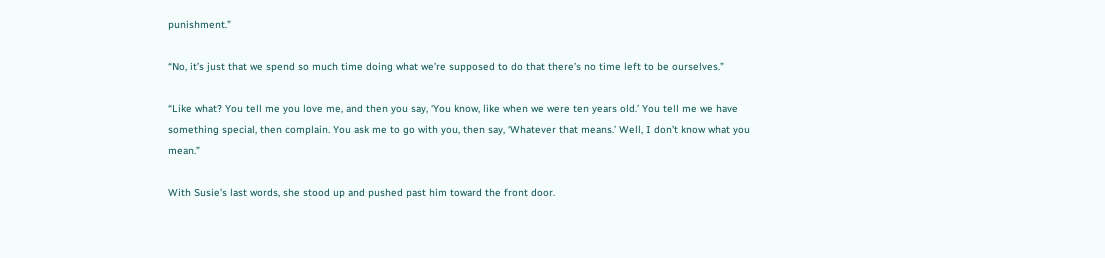punishment.”

“No, it’s just that we spend so much time doing what we’re supposed to do that there’s no time left to be ourselves.”

“Like what? You tell me you love me, and then you say, ‘You know, like when we were ten years old.’ You tell me we have something special, then complain. You ask me to go with you, then say, ‘Whatever that means.’ Well, I don’t know what you mean.”

With Susie’s last words, she stood up and pushed past him toward the front door.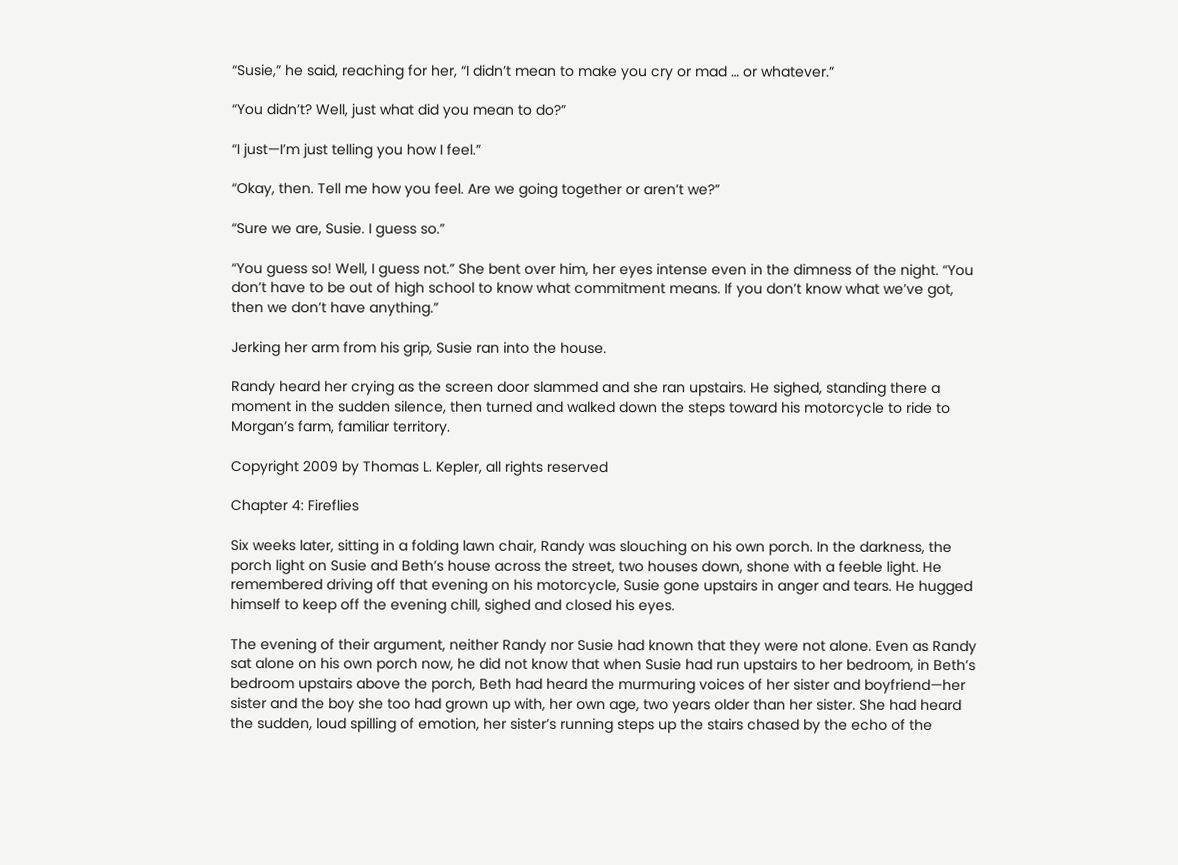“Susie,” he said, reaching for her, “I didn’t mean to make you cry or mad … or whatever.”

“You didn’t? Well, just what did you mean to do?”

“I just—I’m just telling you how I feel.”

“Okay, then. Tell me how you feel. Are we going together or aren’t we?”

“Sure we are, Susie. I guess so.”

“You guess so! Well, I guess not.” She bent over him, her eyes intense even in the dimness of the night. “You don’t have to be out of high school to know what commitment means. If you don’t know what we’ve got, then we don’t have anything.”

Jerking her arm from his grip, Susie ran into the house.

Randy heard her crying as the screen door slammed and she ran upstairs. He sighed, standing there a moment in the sudden silence, then turned and walked down the steps toward his motorcycle to ride to Morgan’s farm, familiar territory.

Copyright 2009 by Thomas L. Kepler, all rights reserved

Chapter 4: Fireflies

Six weeks later, sitting in a folding lawn chair, Randy was slouching on his own porch. In the darkness, the porch light on Susie and Beth’s house across the street, two houses down, shone with a feeble light. He remembered driving off that evening on his motorcycle, Susie gone upstairs in anger and tears. He hugged himself to keep off the evening chill, sighed and closed his eyes.

The evening of their argument, neither Randy nor Susie had known that they were not alone. Even as Randy sat alone on his own porch now, he did not know that when Susie had run upstairs to her bedroom, in Beth’s bedroom upstairs above the porch, Beth had heard the murmuring voices of her sister and boyfriend—her sister and the boy she too had grown up with, her own age, two years older than her sister. She had heard the sudden, loud spilling of emotion, her sister’s running steps up the stairs chased by the echo of the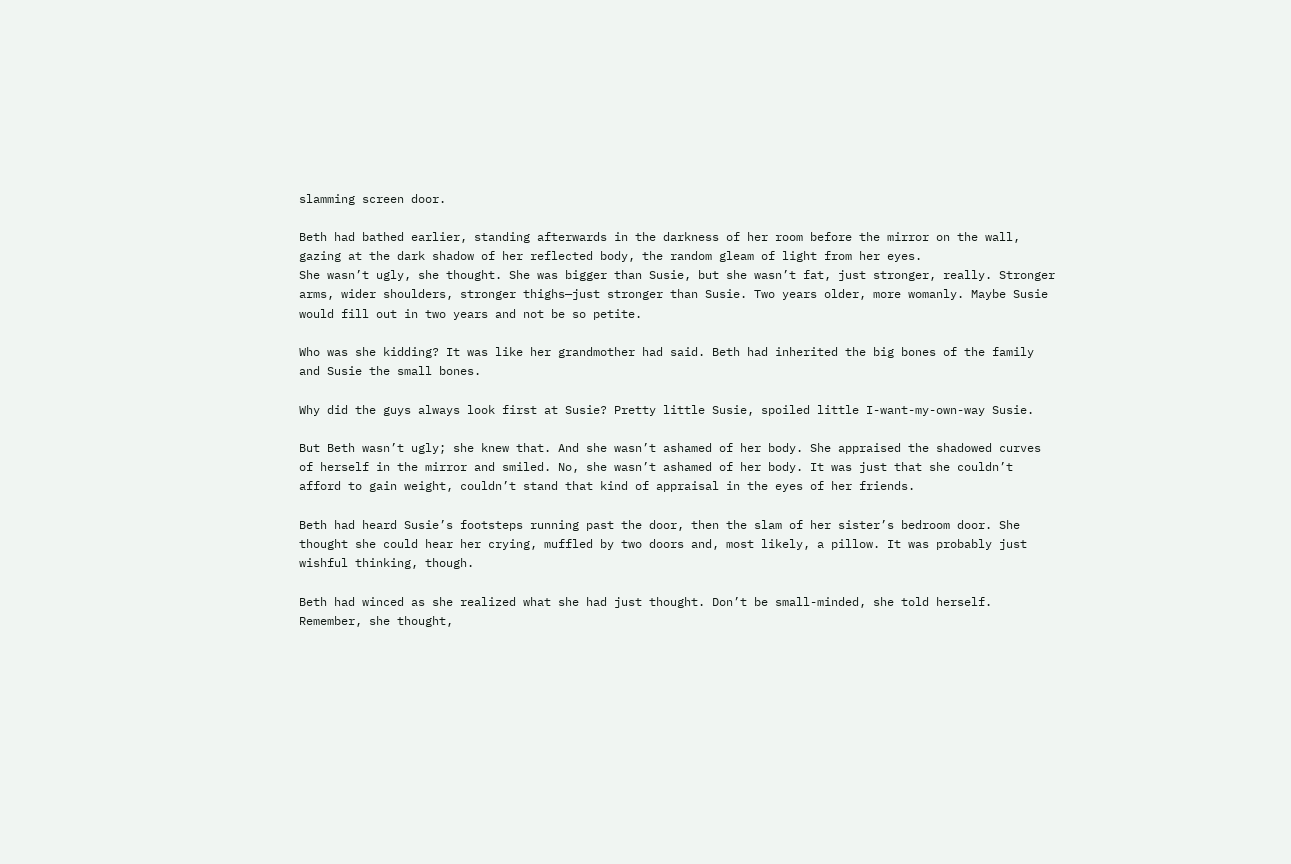slamming screen door.

Beth had bathed earlier, standing afterwards in the darkness of her room before the mirror on the wall, gazing at the dark shadow of her reflected body, the random gleam of light from her eyes.
She wasn’t ugly, she thought. She was bigger than Susie, but she wasn’t fat, just stronger, really. Stronger arms, wider shoulders, stronger thighs—just stronger than Susie. Two years older, more womanly. Maybe Susie would fill out in two years and not be so petite.

Who was she kidding? It was like her grandmother had said. Beth had inherited the big bones of the family and Susie the small bones.

Why did the guys always look first at Susie? Pretty little Susie, spoiled little I-want-my-own-way Susie.

But Beth wasn’t ugly; she knew that. And she wasn’t ashamed of her body. She appraised the shadowed curves of herself in the mirror and smiled. No, she wasn’t ashamed of her body. It was just that she couldn’t afford to gain weight, couldn’t stand that kind of appraisal in the eyes of her friends.

Beth had heard Susie’s footsteps running past the door, then the slam of her sister’s bedroom door. She thought she could hear her crying, muffled by two doors and, most likely, a pillow. It was probably just wishful thinking, though.

Beth had winced as she realized what she had just thought. Don’t be small-minded, she told herself. Remember, she thought,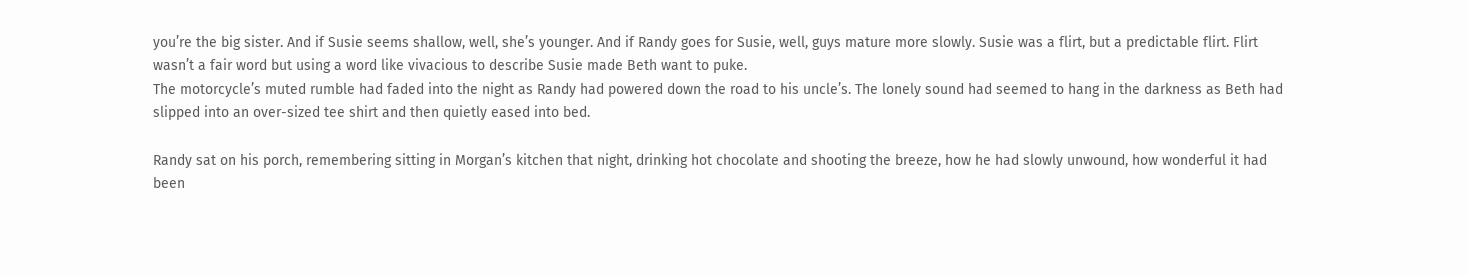you’re the big sister. And if Susie seems shallow, well, she’s younger. And if Randy goes for Susie, well, guys mature more slowly. Susie was a flirt, but a predictable flirt. Flirt wasn’t a fair word but using a word like vivacious to describe Susie made Beth want to puke.
The motorcycle’s muted rumble had faded into the night as Randy had powered down the road to his uncle’s. The lonely sound had seemed to hang in the darkness as Beth had slipped into an over-sized tee shirt and then quietly eased into bed.

Randy sat on his porch, remembering sitting in Morgan’s kitchen that night, drinking hot chocolate and shooting the breeze, how he had slowly unwound, how wonderful it had been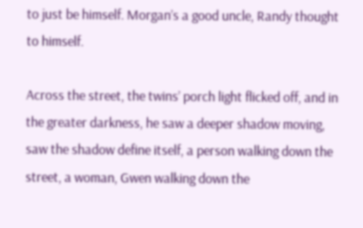to just be himself. Morgan’s a good uncle, Randy thought to himself.

Across the street, the twins’ porch light flicked off, and in the greater darkness, he saw a deeper shadow moving, saw the shadow define itself, a person walking down the street, a woman, Gwen walking down the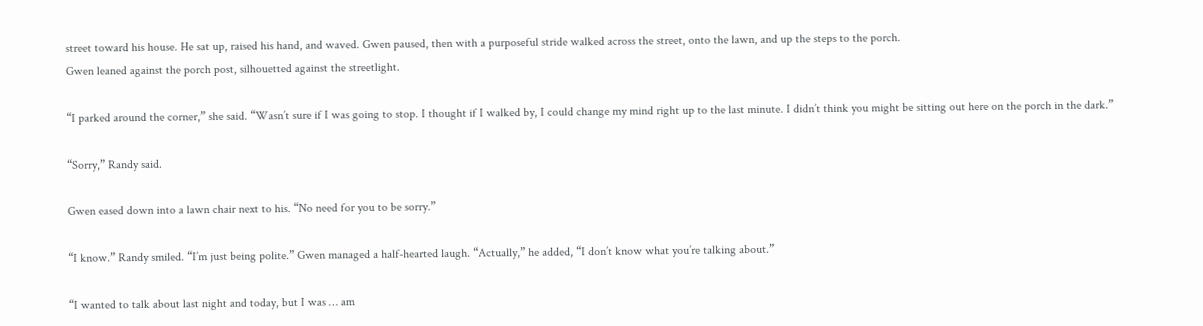street toward his house. He sat up, raised his hand, and waved. Gwen paused, then with a purposeful stride walked across the street, onto the lawn, and up the steps to the porch.
Gwen leaned against the porch post, silhouetted against the streetlight.

“I parked around the corner,” she said. “Wasn’t sure if I was going to stop. I thought if I walked by, I could change my mind right up to the last minute. I didn’t think you might be sitting out here on the porch in the dark.”

“Sorry,” Randy said.

Gwen eased down into a lawn chair next to his. “No need for you to be sorry.”

“I know.” Randy smiled. “I’m just being polite.” Gwen managed a half-hearted laugh. “Actually,” he added, “I don’t know what you’re talking about.”

“I wanted to talk about last night and today, but I was … am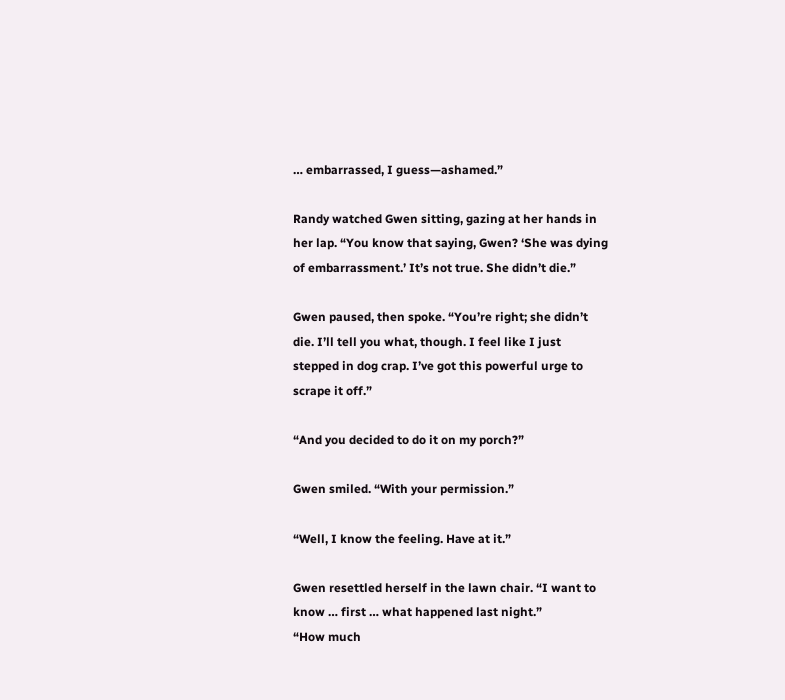… embarrassed, I guess—ashamed.”

Randy watched Gwen sitting, gazing at her hands in her lap. “You know that saying, Gwen? ‘She was dying of embarrassment.’ It’s not true. She didn’t die.”

Gwen paused, then spoke. “You’re right; she didn’t die. I’ll tell you what, though. I feel like I just stepped in dog crap. I’ve got this powerful urge to scrape it off.”

“And you decided to do it on my porch?”

Gwen smiled. “With your permission.”

“Well, I know the feeling. Have at it.”

Gwen resettled herself in the lawn chair. “I want to know … first … what happened last night.”
“How much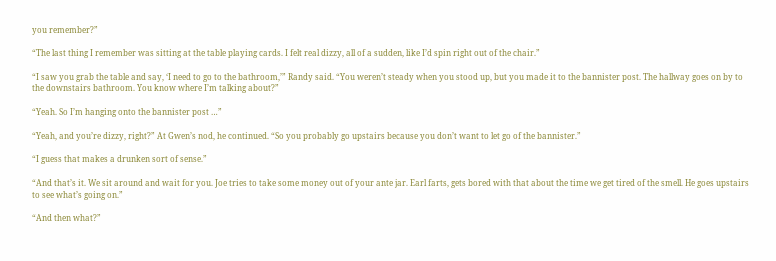you remember?”

“The last thing I remember was sitting at the table playing cards. I felt real dizzy, all of a sudden, like I’d spin right out of the chair.”

“I saw you grab the table and say, ‘I need to go to the bathroom,’” Randy said. “You weren’t steady when you stood up, but you made it to the bannister post. The hallway goes on by to the downstairs bathroom. You know where I’m talking about?”

“Yeah. So I’m hanging onto the bannister post …”

“Yeah, and you’re dizzy, right?” At Gwen’s nod, he continued. “So you probably go upstairs because you don’t want to let go of the bannister.”

“I guess that makes a drunken sort of sense.”

“And that’s it. We sit around and wait for you. Joe tries to take some money out of your ante jar. Earl farts, gets bored with that about the time we get tired of the smell. He goes upstairs to see what’s going on.”

“And then what?”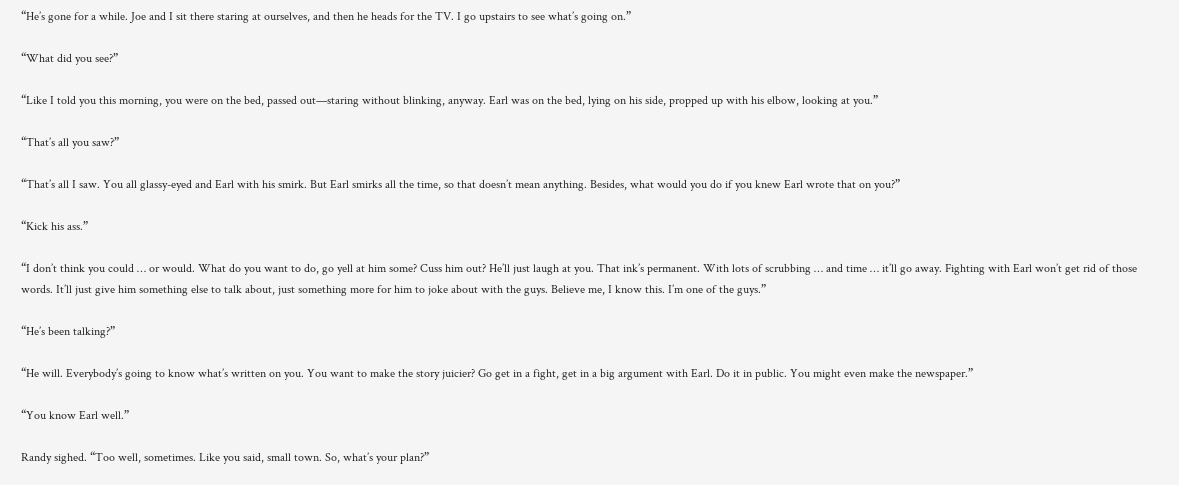“He’s gone for a while. Joe and I sit there staring at ourselves, and then he heads for the TV. I go upstairs to see what’s going on.”

“What did you see?”

“Like I told you this morning, you were on the bed, passed out—staring without blinking, anyway. Earl was on the bed, lying on his side, propped up with his elbow, looking at you.”

“That’s all you saw?”

“That’s all I saw. You all glassy-eyed and Earl with his smirk. But Earl smirks all the time, so that doesn’t mean anything. Besides, what would you do if you knew Earl wrote that on you?”

“Kick his ass.”

“I don’t think you could … or would. What do you want to do, go yell at him some? Cuss him out? He’ll just laugh at you. That ink’s permanent. With lots of scrubbing … and time … it’ll go away. Fighting with Earl won’t get rid of those words. It’ll just give him something else to talk about, just something more for him to joke about with the guys. Believe me, I know this. I’m one of the guys.”

“He’s been talking?”

“He will. Everybody’s going to know what’s written on you. You want to make the story juicier? Go get in a fight, get in a big argument with Earl. Do it in public. You might even make the newspaper.”

“You know Earl well.”

Randy sighed. “Too well, sometimes. Like you said, small town. So, what’s your plan?”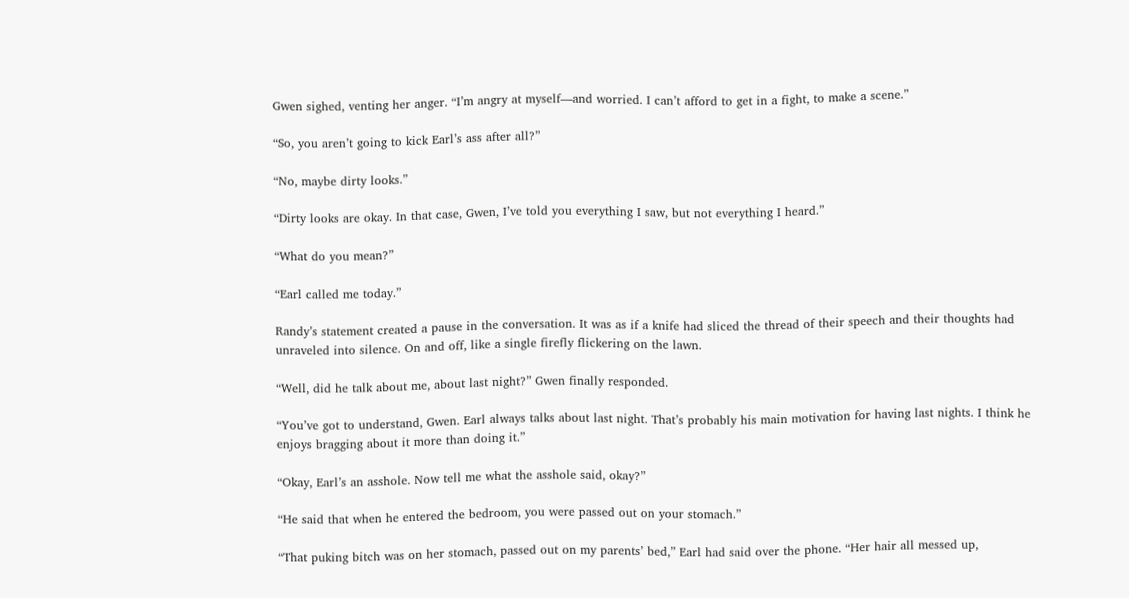Gwen sighed, venting her anger. “I’m angry at myself—and worried. I can’t afford to get in a fight, to make a scene.”

“So, you aren’t going to kick Earl’s ass after all?”

“No, maybe dirty looks.”

“Dirty looks are okay. In that case, Gwen, I’ve told you everything I saw, but not everything I heard.”

“What do you mean?”

“Earl called me today.”

Randy’s statement created a pause in the conversation. It was as if a knife had sliced the thread of their speech and their thoughts had unraveled into silence. On and off, like a single firefly flickering on the lawn.

“Well, did he talk about me, about last night?” Gwen finally responded.

“You’ve got to understand, Gwen. Earl always talks about last night. That’s probably his main motivation for having last nights. I think he enjoys bragging about it more than doing it.”

“Okay, Earl’s an asshole. Now tell me what the asshole said, okay?”

“He said that when he entered the bedroom, you were passed out on your stomach.”

“That puking bitch was on her stomach, passed out on my parents’ bed,” Earl had said over the phone. “Her hair all messed up,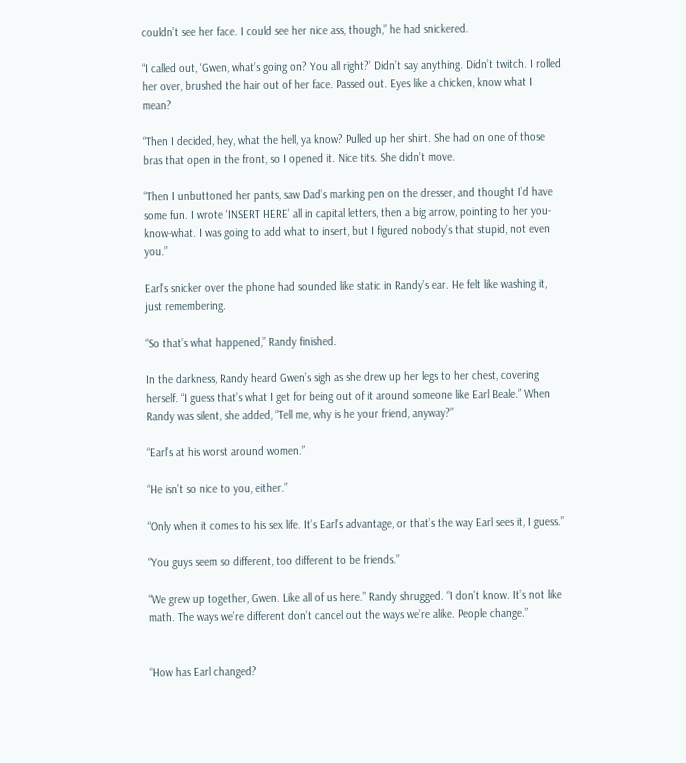couldn’t see her face. I could see her nice ass, though,” he had snickered.

“I called out, ‘Gwen, what’s going on? You all right?’ Didn’t say anything. Didn’t twitch. I rolled her over, brushed the hair out of her face. Passed out. Eyes like a chicken, know what I mean?

“Then I decided, hey, what the hell, ya know? Pulled up her shirt. She had on one of those bras that open in the front, so I opened it. Nice tits. She didn’t move.

“Then I unbuttoned her pants, saw Dad’s marking pen on the dresser, and thought I’d have some fun. I wrote ‘INSERT HERE’ all in capital letters, then a big arrow, pointing to her you-know-what. I was going to add what to insert, but I figured nobody’s that stupid, not even you.”

Earl’s snicker over the phone had sounded like static in Randy’s ear. He felt like washing it, just remembering.

“So that’s what happened,” Randy finished.

In the darkness, Randy heard Gwen’s sigh as she drew up her legs to her chest, covering herself. “I guess that’s what I get for being out of it around someone like Earl Beale.” When Randy was silent, she added, “Tell me, why is he your friend, anyway?”

“Earl’s at his worst around women.”

“He isn’t so nice to you, either.”

“Only when it comes to his sex life. It’s Earl’s advantage, or that’s the way Earl sees it, I guess.”

“You guys seem so different, too different to be friends.”

“We grew up together, Gwen. Like all of us here.” Randy shrugged. “I don’t know. It’s not like math. The ways we’re different don’t cancel out the ways we’re alike. People change.”


“How has Earl changed?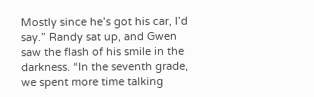Mostly since he’s got his car, I’d say.” Randy sat up, and Gwen saw the flash of his smile in the darkness. “In the seventh grade, we spent more time talking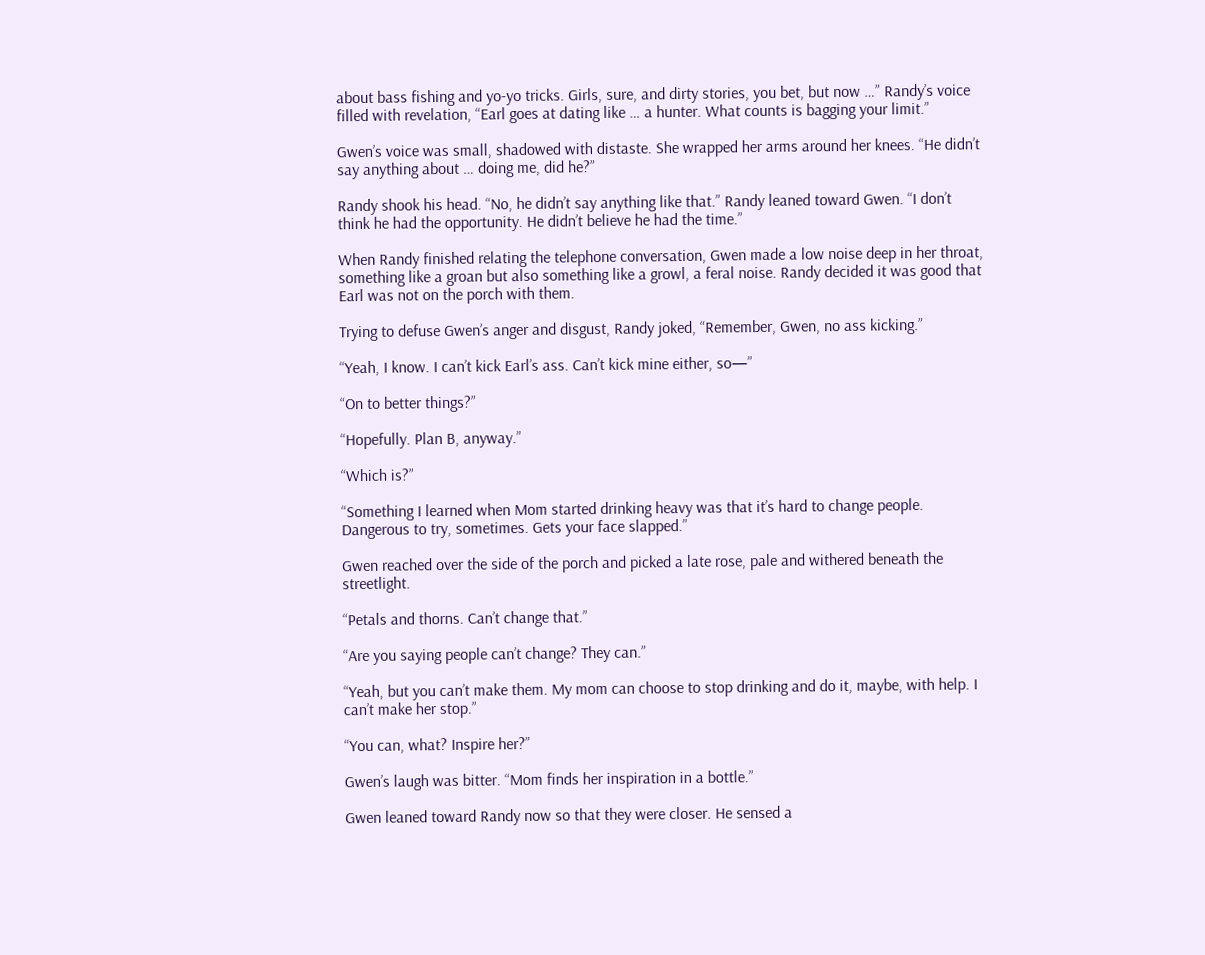about bass fishing and yo-yo tricks. Girls, sure, and dirty stories, you bet, but now …” Randy’s voice filled with revelation, “Earl goes at dating like … a hunter. What counts is bagging your limit.”

Gwen’s voice was small, shadowed with distaste. She wrapped her arms around her knees. “He didn’t say anything about … doing me, did he?”

Randy shook his head. “No, he didn’t say anything like that.” Randy leaned toward Gwen. “I don’t think he had the opportunity. He didn’t believe he had the time.”

When Randy finished relating the telephone conversation, Gwen made a low noise deep in her throat, something like a groan but also something like a growl, a feral noise. Randy decided it was good that Earl was not on the porch with them.

Trying to defuse Gwen’s anger and disgust, Randy joked, “Remember, Gwen, no ass kicking.”

“Yeah, I know. I can’t kick Earl’s ass. Can’t kick mine either, so—”

“On to better things?”

“Hopefully. Plan B, anyway.”

“Which is?”

“Something I learned when Mom started drinking heavy was that it’s hard to change people. Dangerous to try, sometimes. Gets your face slapped.”

Gwen reached over the side of the porch and picked a late rose, pale and withered beneath the streetlight.

“Petals and thorns. Can’t change that.”

“Are you saying people can’t change? They can.”

“Yeah, but you can’t make them. My mom can choose to stop drinking and do it, maybe, with help. I can’t make her stop.”

“You can, what? Inspire her?”

Gwen’s laugh was bitter. “Mom finds her inspiration in a bottle.”

Gwen leaned toward Randy now so that they were closer. He sensed a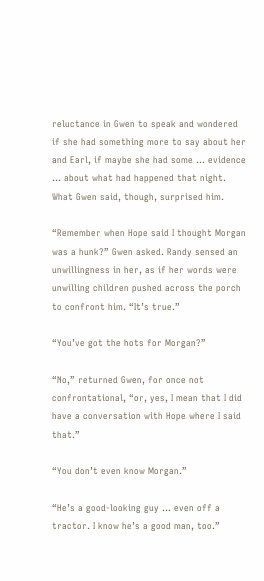reluctance in Gwen to speak and wondered if she had something more to say about her and Earl, if maybe she had some … evidence … about what had happened that night. What Gwen said, though, surprised him.

“Remember when Hope said I thought Morgan was a hunk?” Gwen asked. Randy sensed an unwillingness in her, as if her words were unwilling children pushed across the porch to confront him. “It’s true.”

“You’ve got the hots for Morgan?”

“No,” returned Gwen, for once not confrontational, “or, yes, I mean that I did have a conversation with Hope where I said that.”

“You don’t even know Morgan.”

“He’s a good-looking guy … even off a tractor. I know he’s a good man, too.”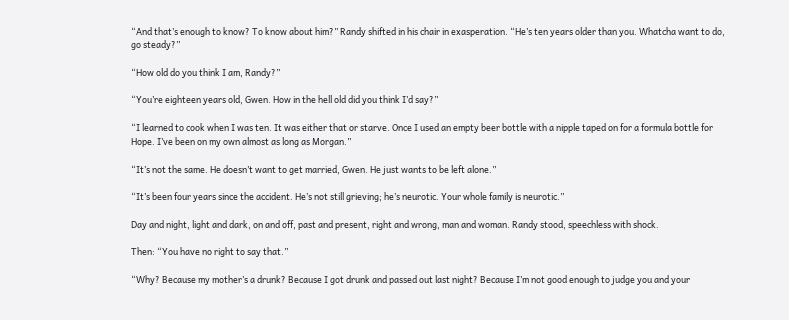“And that’s enough to know? To know about him?” Randy shifted in his chair in exasperation. “He’s ten years older than you. Whatcha want to do, go steady?”

“How old do you think I am, Randy?”

“You’re eighteen years old, Gwen. How in the hell old did you think I’d say?”

“I learned to cook when I was ten. It was either that or starve. Once I used an empty beer bottle with a nipple taped on for a formula bottle for Hope. I’ve been on my own almost as long as Morgan.”

“It’s not the same. He doesn’t want to get married, Gwen. He just wants to be left alone.”

“It’s been four years since the accident. He’s not still grieving; he’s neurotic. Your whole family is neurotic.”

Day and night, light and dark, on and off, past and present, right and wrong, man and woman. Randy stood, speechless with shock.

Then: “You have no right to say that.”

“Why? Because my mother’s a drunk? Because I got drunk and passed out last night? Because I’m not good enough to judge you and your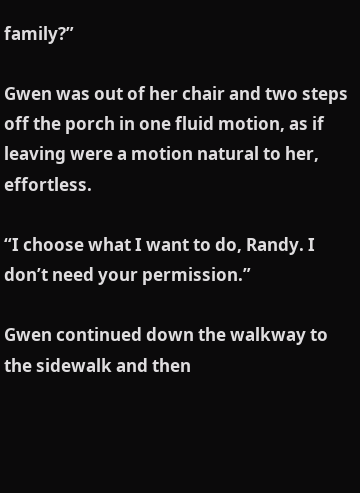family?”

Gwen was out of her chair and two steps off the porch in one fluid motion, as if leaving were a motion natural to her, effortless.

“I choose what I want to do, Randy. I don’t need your permission.”

Gwen continued down the walkway to the sidewalk and then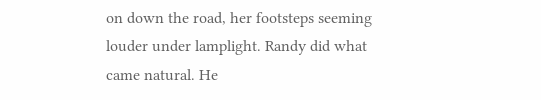on down the road, her footsteps seeming louder under lamplight. Randy did what came natural. He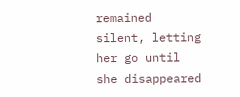remained silent, letting her go until she disappeared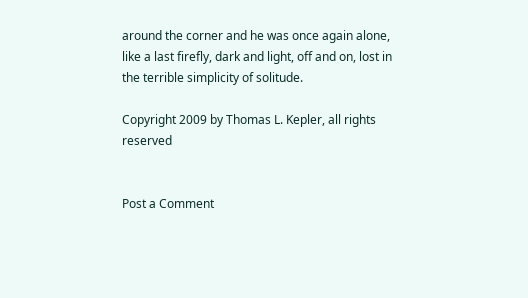around the corner and he was once again alone, like a last firefly, dark and light, off and on, lost in the terrible simplicity of solitude.

Copyright 2009 by Thomas L. Kepler, all rights reserved


Post a Comment